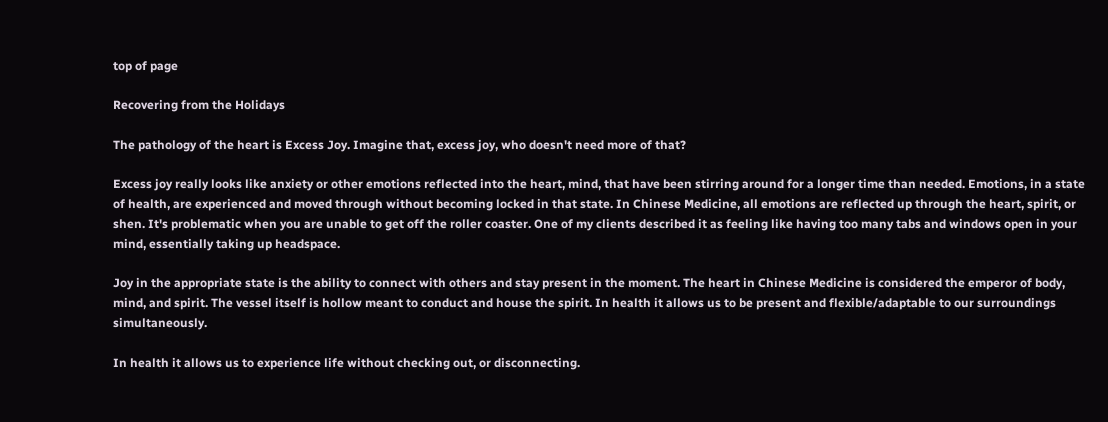top of page

Recovering from the Holidays

The pathology of the heart is Excess Joy. Imagine that, excess joy, who doesn't need more of that?

Excess joy really looks like anxiety or other emotions reflected into the heart, mind, that have been stirring around for a longer time than needed. Emotions, in a state of health, are experienced and moved through without becoming locked in that state. In Chinese Medicine, all emotions are reflected up through the heart, spirit, or shen. It's problematic when you are unable to get off the roller coaster. One of my clients described it as feeling like having too many tabs and windows open in your mind, essentially taking up headspace.

Joy in the appropriate state is the ability to connect with others and stay present in the moment. The heart in Chinese Medicine is considered the emperor of body, mind, and spirit. The vessel itself is hollow meant to conduct and house the spirit. In health it allows us to be present and flexible/adaptable to our surroundings simultaneously.

In health it allows us to experience life without checking out, or disconnecting.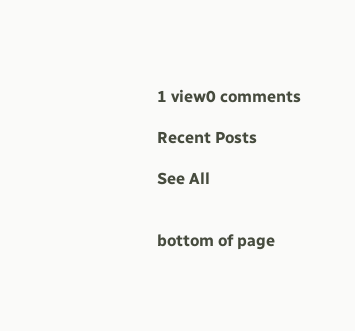1 view0 comments

Recent Posts

See All


bottom of page